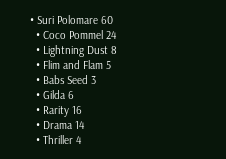• Suri Polomare 60
  • Coco Pommel 24
  • Lightning Dust 8
  • Flim and Flam 5
  • Babs Seed 3
  • Gilda 6
  • Rarity 16
  • Drama 14
  • Thriller 4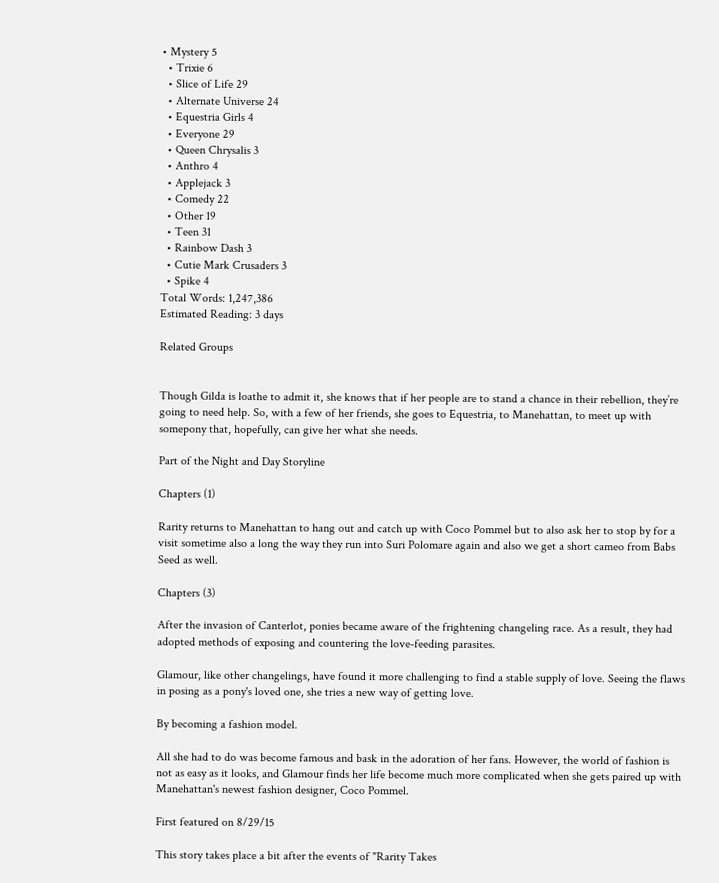• Mystery 5
  • Trixie 6
  • Slice of Life 29
  • Alternate Universe 24
  • Equestria Girls 4
  • Everyone 29
  • Queen Chrysalis 3
  • Anthro 4
  • Applejack 3
  • Comedy 22
  • Other 19
  • Teen 31
  • Rainbow Dash 3
  • Cutie Mark Crusaders 3
  • Spike 4
Total Words: 1,247,386
Estimated Reading: 3 days

Related Groups


Though Gilda is loathe to admit it, she knows that if her people are to stand a chance in their rebellion, they’re going to need help. So, with a few of her friends, she goes to Equestria, to Manehattan, to meet up with somepony that, hopefully, can give her what she needs.

Part of the Night and Day Storyline

Chapters (1)

Rarity returns to Manehattan to hang out and catch up with Coco Pommel but to also ask her to stop by for a visit sometime also a long the way they run into Suri Polomare again and also we get a short cameo from Babs Seed as well.

Chapters (3)

After the invasion of Canterlot, ponies became aware of the frightening changeling race. As a result, they had adopted methods of exposing and countering the love-feeding parasites.

Glamour, like other changelings, have found it more challenging to find a stable supply of love. Seeing the flaws in posing as a pony's loved one, she tries a new way of getting love.

By becoming a fashion model.

All she had to do was become famous and bask in the adoration of her fans. However, the world of fashion is not as easy as it looks, and Glamour finds her life become much more complicated when she gets paired up with Manehattan's newest fashion designer, Coco Pommel.

First featured on 8/29/15

This story takes place a bit after the events of "Rarity Takes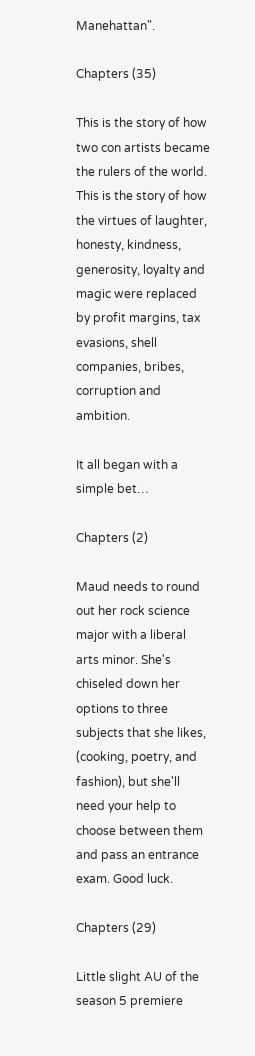Manehattan".

Chapters (35)

This is the story of how two con artists became the rulers of the world. This is the story of how the virtues of laughter, honesty, kindness, generosity, loyalty and magic were replaced by profit margins, tax evasions, shell companies, bribes, corruption and ambition.

It all began with a simple bet…

Chapters (2)

Maud needs to round out her rock science major with a liberal arts minor. She's chiseled down her options to three subjects that she likes, (cooking, poetry, and fashion), but she'll need your help to choose between them and pass an entrance exam. Good luck.

Chapters (29)

Little slight AU of the season 5 premiere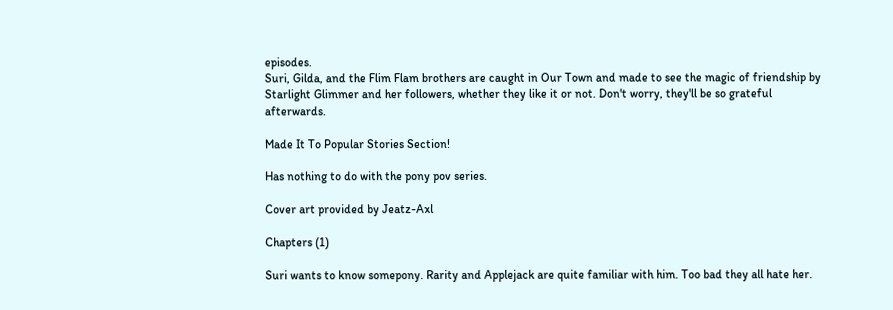episodes.
Suri, Gilda, and the Flim Flam brothers are caught in Our Town and made to see the magic of friendship by Starlight Glimmer and her followers, whether they like it or not. Don't worry, they'll be so grateful afterwards.

Made It To Popular Stories Section!

Has nothing to do with the pony pov series.

Cover art provided by Jeatz-Axl

Chapters (1)

Suri wants to know somepony. Rarity and Applejack are quite familiar with him. Too bad they all hate her.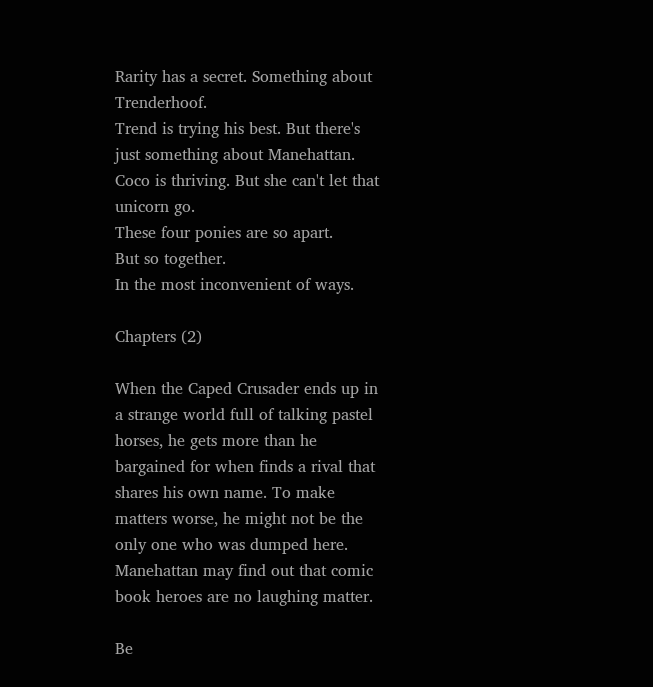Rarity has a secret. Something about Trenderhoof.
Trend is trying his best. But there's just something about Manehattan.
Coco is thriving. But she can't let that unicorn go.
These four ponies are so apart.
But so together.
In the most inconvenient of ways.

Chapters (2)

When the Caped Crusader ends up in a strange world full of talking pastel horses, he gets more than he bargained for when finds a rival that shares his own name. To make matters worse, he might not be the only one who was dumped here. Manehattan may find out that comic book heroes are no laughing matter.

Be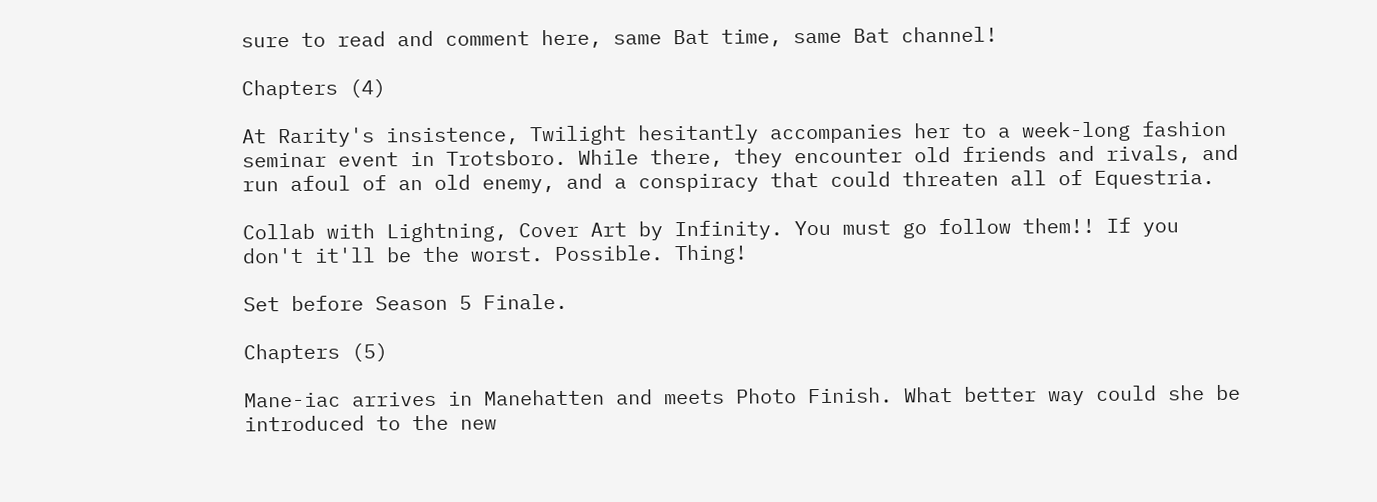sure to read and comment here, same Bat time, same Bat channel!

Chapters (4)

At Rarity's insistence, Twilight hesitantly accompanies her to a week-long fashion seminar event in Trotsboro. While there, they encounter old friends and rivals, and run afoul of an old enemy, and a conspiracy that could threaten all of Equestria.

Collab with Lightning, Cover Art by Infinity. You must go follow them!! If you don't it'll be the worst. Possible. Thing!

Set before Season 5 Finale.

Chapters (5)

Mane-iac arrives in Manehatten and meets Photo Finish. What better way could she be introduced to the new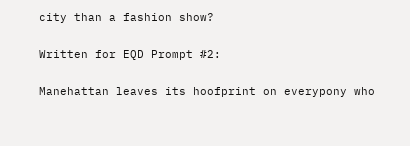city than a fashion show?

Written for EQD Prompt #2:

Manehattan leaves its hoofprint on everypony who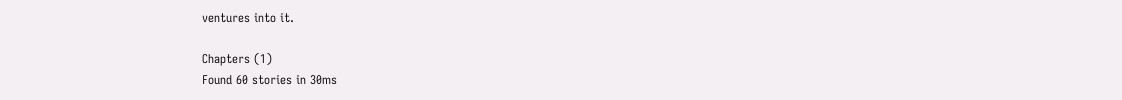ventures into it.

Chapters (1)
Found 60 stories in 30ms